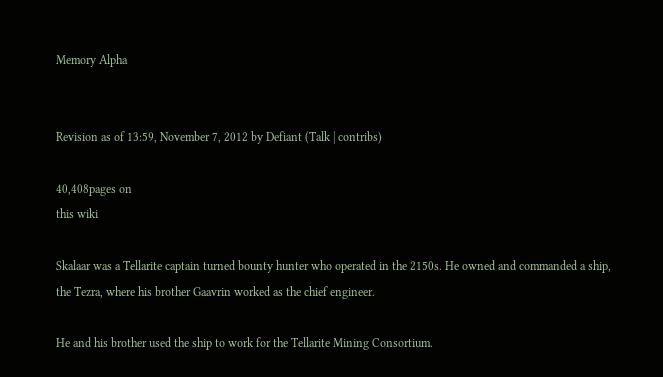Memory Alpha


Revision as of 13:59, November 7, 2012 by Defiant (Talk | contribs)

40,408pages on
this wiki

Skalaar was a Tellarite captain turned bounty hunter who operated in the 2150s. He owned and commanded a ship, the Tezra, where his brother Gaavrin worked as the chief engineer.

He and his brother used the ship to work for the Tellarite Mining Consortium.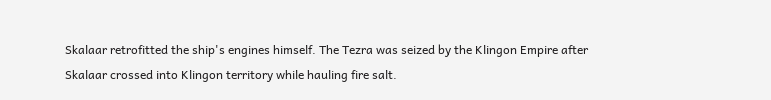Skalaar retrofitted the ship's engines himself. The Tezra was seized by the Klingon Empire after Skalaar crossed into Klingon territory while hauling fire salt.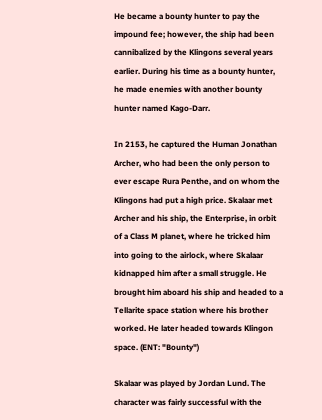He became a bounty hunter to pay the impound fee; however, the ship had been cannibalized by the Klingons several years earlier. During his time as a bounty hunter, he made enemies with another bounty hunter named Kago-Darr.

In 2153, he captured the Human Jonathan Archer, who had been the only person to ever escape Rura Penthe, and on whom the Klingons had put a high price. Skalaar met Archer and his ship, the Enterprise, in orbit of a Class M planet, where he tricked him into going to the airlock, where Skalaar kidnapped him after a small struggle. He brought him aboard his ship and headed to a Tellarite space station where his brother worked. He later headed towards Klingon space. (ENT: "Bounty")

Skalaar was played by Jordan Lund. The character was fairly successful with the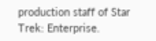production staff of Star Trek: Enterprise.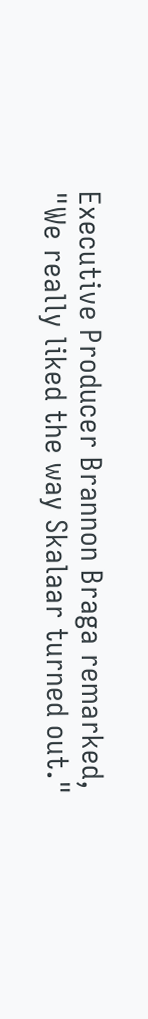Executive Producer Brannon Braga remarked, "We really liked the way Skalaar turned out."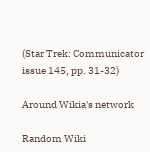(Star Trek: Communicator issue 145, pp. 31-32)

Around Wikia's network

Random Wiki